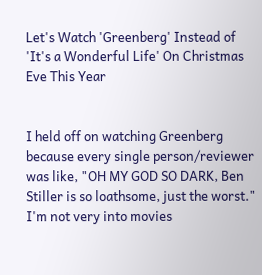Let's Watch 'Greenberg' Instead of 'It's a Wonderful Life' On Christmas Eve This Year


I held off on watching Greenberg because every single person/reviewer was like, "OH MY GOD SO DARK, Ben Stiller is so loathsome, just the worst." I'm not very into movies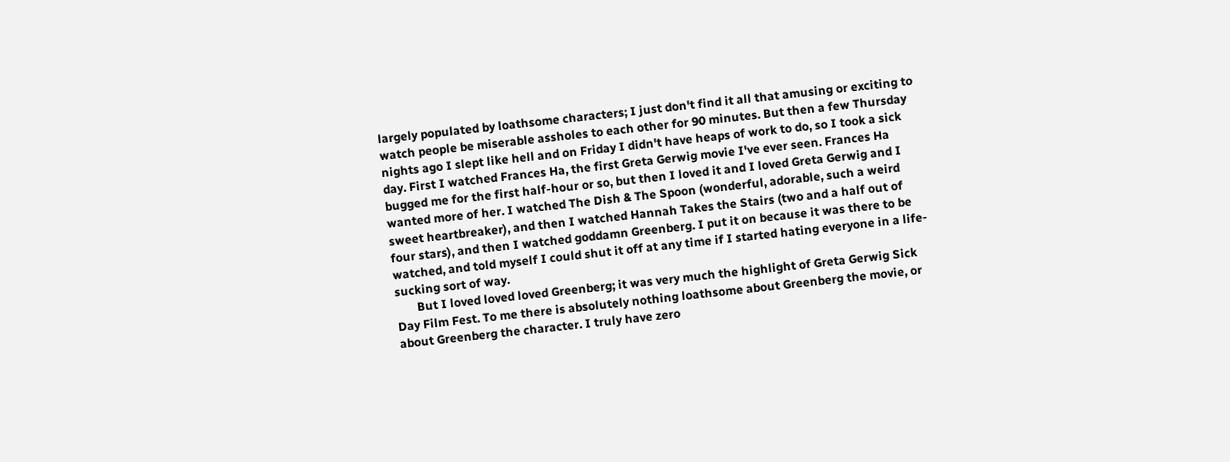largely populated by loathsome characters; I just don't find it all that amusing or exciting to watch people be miserable assholes to each other for 90 minutes. But then a few Thursday nights ago I slept like hell and on Friday I didn't have heaps of work to do, so I took a sick day. First I watched Frances Ha, the first Greta Gerwig movie I've ever seen. Frances Ha bugged me for the first half-hour or so, but then I loved it and I loved Greta Gerwig and I wanted more of her. I watched The Dish & The Spoon (wonderful, adorable, such a weird sweet heartbreaker), and then I watched Hannah Takes the Stairs (two and a half out of four stars), and then I watched goddamn Greenberg. I put it on because it was there to be watched, and told myself I could shut it off at any time if I started hating everyone in a life-sucking sort of way.
       But I loved loved loved Greenberg; it was very much the highlight of Greta Gerwig Sick Day Film Fest. To me there is absolutely nothing loathsome about Greenberg the movie, or about Greenberg the character. I truly have zero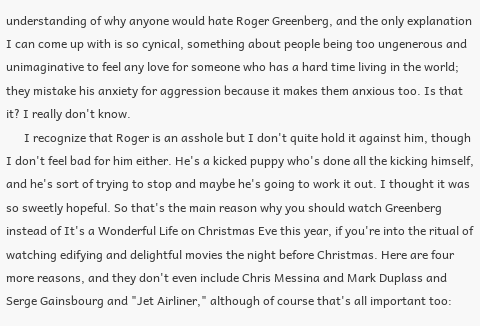understanding of why anyone would hate Roger Greenberg, and the only explanation I can come up with is so cynical, something about people being too ungenerous and unimaginative to feel any love for someone who has a hard time living in the world; they mistake his anxiety for aggression because it makes them anxious too. Is that it? I really don't know.
      I recognize that Roger is an asshole but I don't quite hold it against him, though I don't feel bad for him either. He's a kicked puppy who's done all the kicking himself, and he's sort of trying to stop and maybe he's going to work it out. I thought it was so sweetly hopeful. So that's the main reason why you should watch Greenberg instead of It's a Wonderful Life on Christmas Eve this year, if you're into the ritual of watching edifying and delightful movies the night before Christmas. Here are four more reasons, and they don't even include Chris Messina and Mark Duplass and Serge Gainsbourg and "Jet Airliner," although of course that's all important too: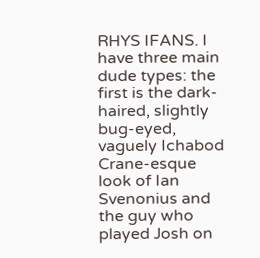RHYS IFANS. I have three main dude types: the first is the dark-haired, slightly bug-eyed, vaguely Ichabod Crane-esque look of Ian Svenonius and the guy who played Josh on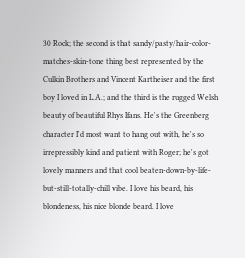30 Rock; the second is that sandy/pasty/hair-color-matches-skin-tone thing best represented by the Culkin Brothers and Vincent Kartheiser and the first boy I loved in L.A.; and the third is the rugged Welsh beauty of beautiful Rhys Ifans. He's the Greenberg character I'd most want to hang out with, he's so irrepressibly kind and patient with Roger; he's got lovely manners and that cool beaten-down-by-life-but-still-totally-chill vibe. I love his beard, his blondeness, his nice blonde beard. I love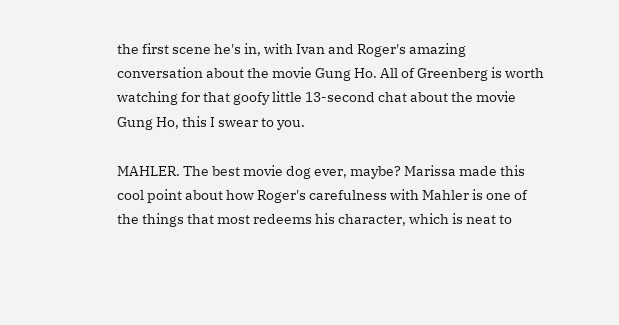the first scene he's in, with Ivan and Roger's amazing conversation about the movie Gung Ho. All of Greenberg is worth watching for that goofy little 13-second chat about the movie Gung Ho, this I swear to you.

MAHLER. The best movie dog ever, maybe? Marissa made this cool point about how Roger's carefulness with Mahler is one of the things that most redeems his character, which is neat to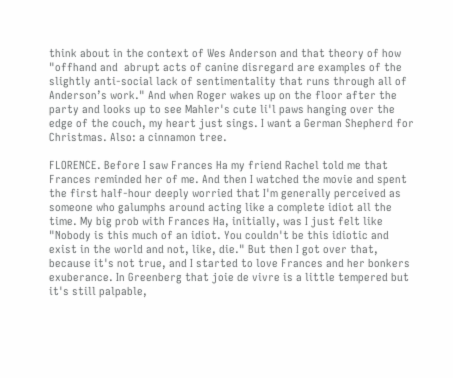think about in the context of Wes Anderson and that theory of how "offhand and  abrupt acts of canine disregard are examples of the slightly anti-social lack of sentimentality that runs through all of Anderson’s work." And when Roger wakes up on the floor after the party and looks up to see Mahler's cute li'l paws hanging over the edge of the couch, my heart just sings. I want a German Shepherd for Christmas. Also: a cinnamon tree.

FLORENCE. Before I saw Frances Ha my friend Rachel told me that Frances reminded her of me. And then I watched the movie and spent the first half-hour deeply worried that I'm generally perceived as someone who galumphs around acting like a complete idiot all the time. My big prob with Frances Ha, initially, was I just felt like "Nobody is this much of an idiot. You couldn't be this idiotic and exist in the world and not, like, die." But then I got over that, because it's not true, and I started to love Frances and her bonkers exuberance. In Greenberg that joie de vivre is a little tempered but it's still palpable,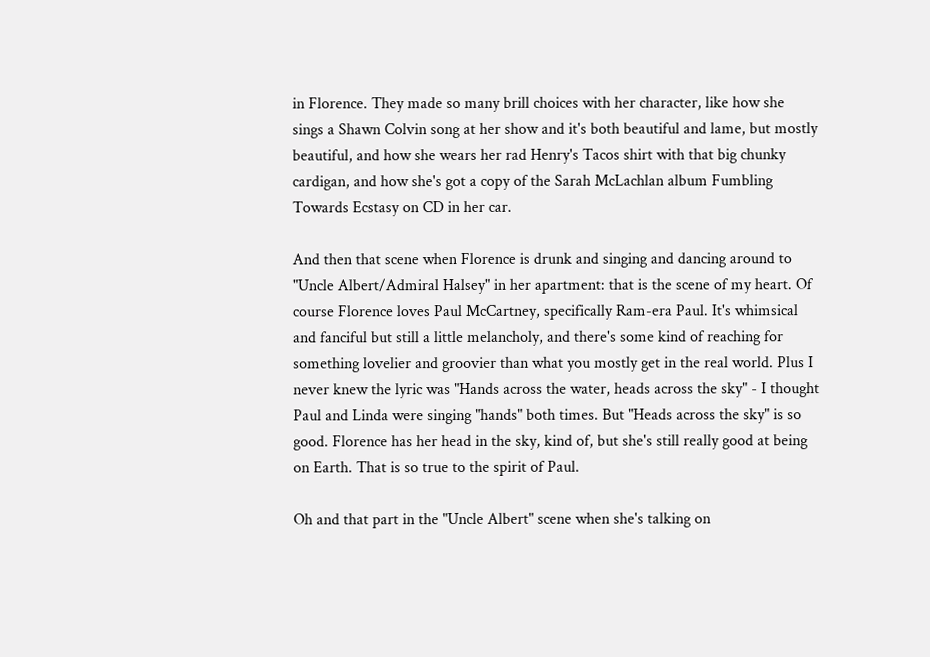in Florence. They made so many brill choices with her character, like how she sings a Shawn Colvin song at her show and it's both beautiful and lame, but mostly beautiful, and how she wears her rad Henry's Tacos shirt with that big chunky cardigan, and how she's got a copy of the Sarah McLachlan album Fumbling Towards Ecstasy on CD in her car.

And then that scene when Florence is drunk and singing and dancing around to "Uncle Albert/Admiral Halsey" in her apartment: that is the scene of my heart. Of course Florence loves Paul McCartney, specifically Ram-era Paul. It's whimsical and fanciful but still a little melancholy, and there's some kind of reaching for something lovelier and groovier than what you mostly get in the real world. Plus I never knew the lyric was "Hands across the water, heads across the sky" - I thought Paul and Linda were singing "hands" both times. But "Heads across the sky" is so good. Florence has her head in the sky, kind of, but she's still really good at being on Earth. That is so true to the spirit of Paul.

Oh and that part in the "Uncle Albert" scene when she's talking on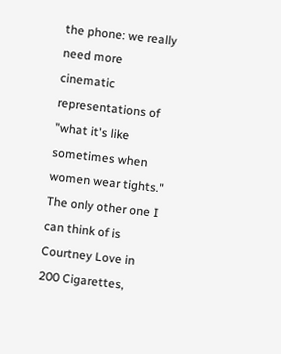the phone: we really need more cinematic representations of "what it's like sometimes when women wear tights." The only other one I can think of is Courtney Love in 200 Cigarettes,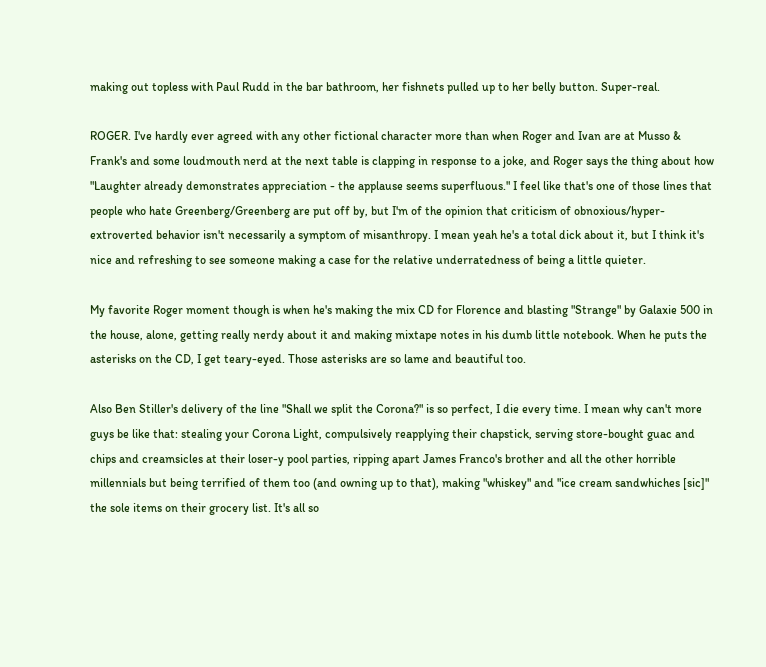making out topless with Paul Rudd in the bar bathroom, her fishnets pulled up to her belly button. Super-real.

ROGER. I've hardly ever agreed with any other fictional character more than when Roger and Ivan are at Musso & Frank's and some loudmouth nerd at the next table is clapping in response to a joke, and Roger says the thing about how "Laughter already demonstrates appreciation - the applause seems superfluous." I feel like that's one of those lines that people who hate Greenberg/Greenberg are put off by, but I'm of the opinion that criticism of obnoxious/hyper-extroverted behavior isn't necessarily a symptom of misanthropy. I mean yeah he's a total dick about it, but I think it's nice and refreshing to see someone making a case for the relative underratedness of being a little quieter.

My favorite Roger moment though is when he's making the mix CD for Florence and blasting "Strange" by Galaxie 500 in the house, alone, getting really nerdy about it and making mixtape notes in his dumb little notebook. When he puts the asterisks on the CD, I get teary-eyed. Those asterisks are so lame and beautiful too.

Also Ben Stiller's delivery of the line "Shall we split the Corona?" is so perfect, I die every time. I mean why can't more guys be like that: stealing your Corona Light, compulsively reapplying their chapstick, serving store-bought guac and chips and creamsicles at their loser-y pool parties, ripping apart James Franco's brother and all the other horrible millennials but being terrified of them too (and owning up to that), making "whiskey" and "ice cream sandwhiches [sic]" the sole items on their grocery list. It's all so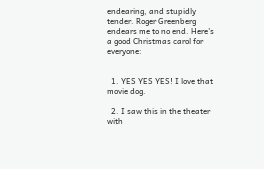endearing, and stupidly tender. Roger Greenberg endears me to no end. Here's a good Christmas carol for everyone:


  1. YES YES YES! I love that movie dog.

  2. I saw this in the theater with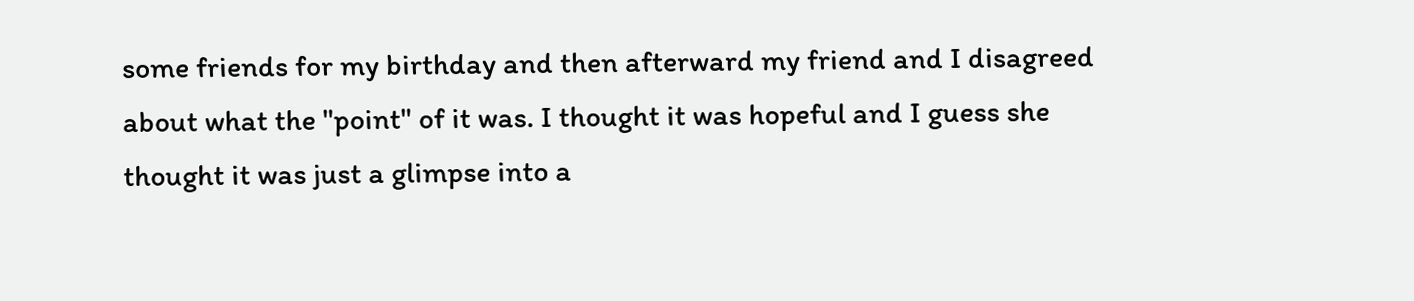some friends for my birthday and then afterward my friend and I disagreed about what the "point" of it was. I thought it was hopeful and I guess she thought it was just a glimpse into a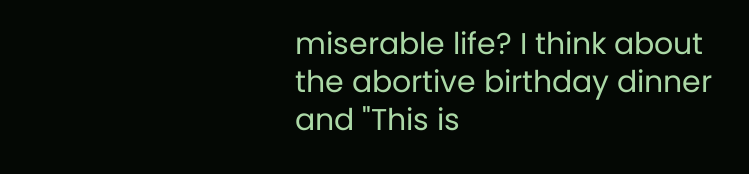miserable life? I think about the abortive birthday dinner and "This is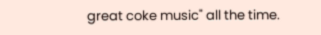great coke music" all the time.